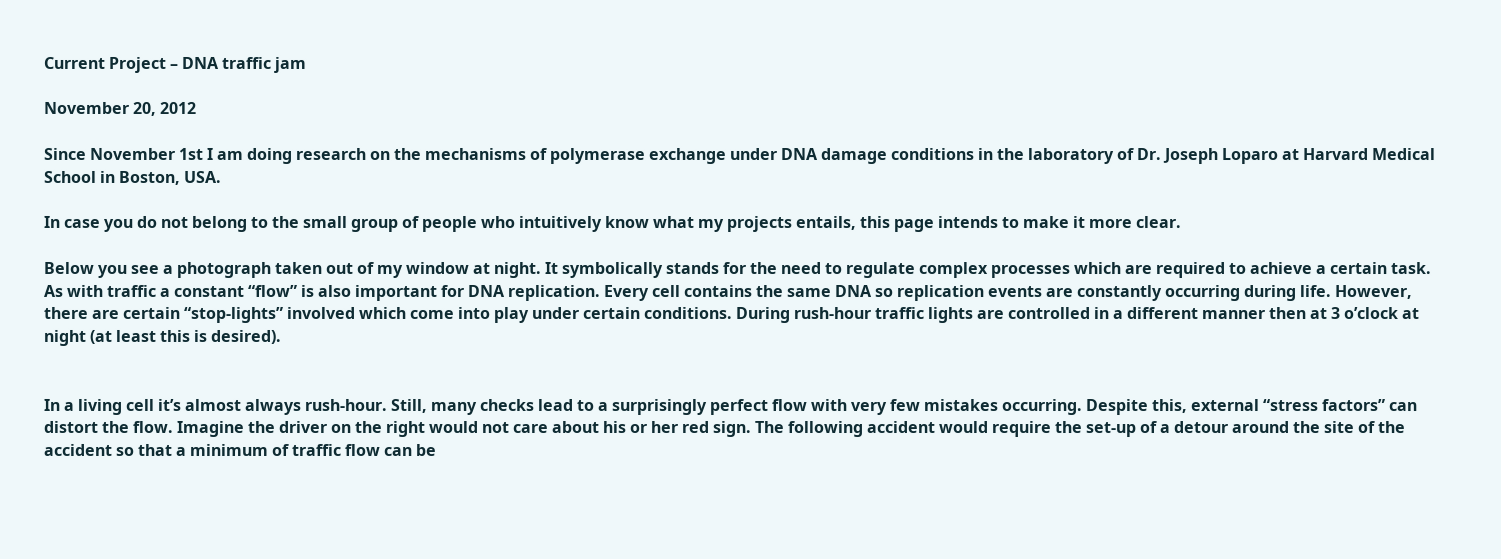Current Project – DNA traffic jam

November 20, 2012

Since November 1st I am doing research on the mechanisms of polymerase exchange under DNA damage conditions in the laboratory of Dr. Joseph Loparo at Harvard Medical School in Boston, USA.

In case you do not belong to the small group of people who intuitively know what my projects entails, this page intends to make it more clear.

Below you see a photograph taken out of my window at night. It symbolically stands for the need to regulate complex processes which are required to achieve a certain task. As with traffic a constant “flow” is also important for DNA replication. Every cell contains the same DNA so replication events are constantly occurring during life. However, there are certain “stop-lights” involved which come into play under certain conditions. During rush-hour traffic lights are controlled in a different manner then at 3 o’clock at night (at least this is desired).


In a living cell it’s almost always rush-hour. Still, many checks lead to a surprisingly perfect flow with very few mistakes occurring. Despite this, external “stress factors” can distort the flow. Imagine the driver on the right would not care about his or her red sign. The following accident would require the set-up of a detour around the site of the accident so that a minimum of traffic flow can be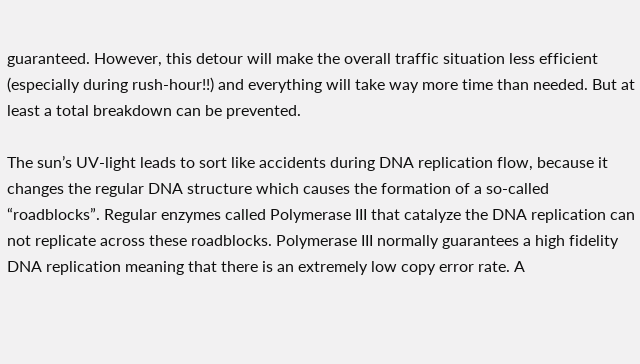guaranteed. However, this detour will make the overall traffic situation less efficient (especially during rush-hour!!) and everything will take way more time than needed. But at least a total breakdown can be prevented.

The sun’s UV-light leads to sort like accidents during DNA replication flow, because it changes the regular DNA structure which causes the formation of a so-called “roadblocks”. Regular enzymes called Polymerase III that catalyze the DNA replication can not replicate across these roadblocks. Polymerase III normally guarantees a high fidelity DNA replication meaning that there is an extremely low copy error rate. A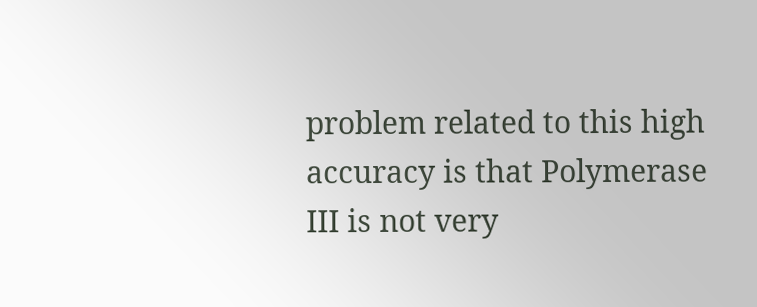problem related to this high accuracy is that Polymerase III is not very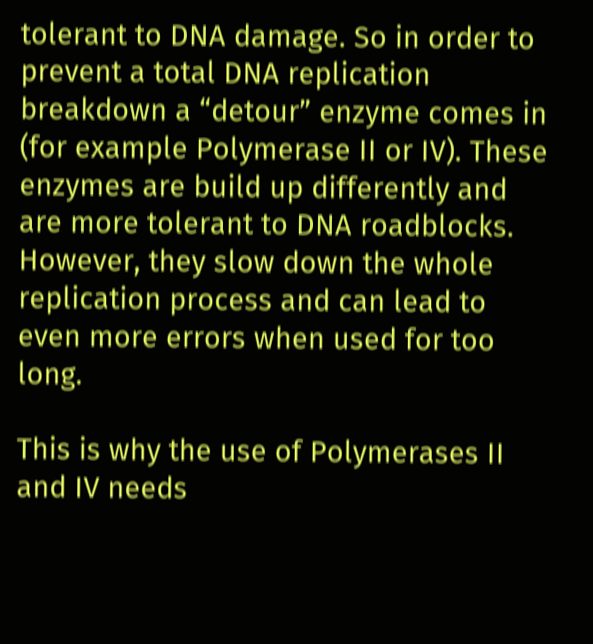tolerant to DNA damage. So in order to prevent a total DNA replication breakdown a “detour” enzyme comes in (for example Polymerase II or IV). These enzymes are build up differently and are more tolerant to DNA roadblocks. However, they slow down the whole replication process and can lead to even more errors when used for too long.

This is why the use of Polymerases II and IV needs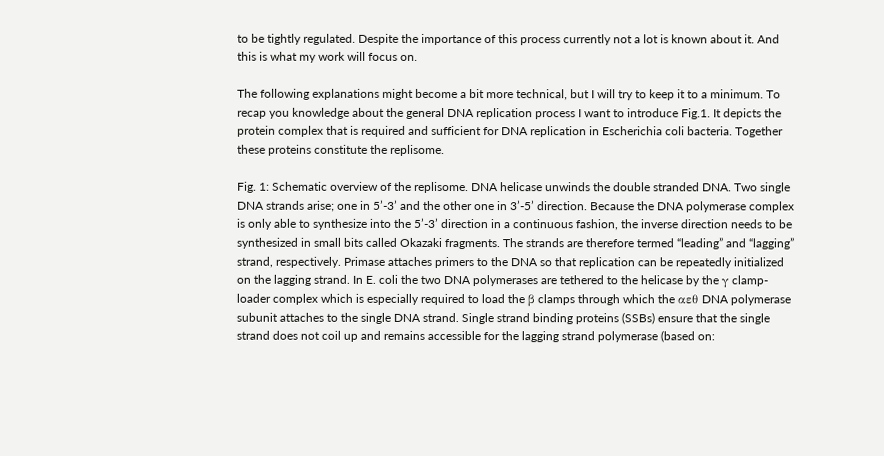to be tightly regulated. Despite the importance of this process currently not a lot is known about it. And this is what my work will focus on.

The following explanations might become a bit more technical, but I will try to keep it to a minimum. To recap you knowledge about the general DNA replication process I want to introduce Fig.1. It depicts the protein complex that is required and sufficient for DNA replication in Escherichia coli bacteria. Together these proteins constitute the replisome.

Fig. 1: Schematic overview of the replisome. DNA helicase unwinds the double stranded DNA. Two single DNA strands arise; one in 5’-3’ and the other one in 3’-5’ direction. Because the DNA polymerase complex is only able to synthesize into the 5’-3’ direction in a continuous fashion, the inverse direction needs to be synthesized in small bits called Okazaki fragments. The strands are therefore termed “leading” and “lagging” strand, respectively. Primase attaches primers to the DNA so that replication can be repeatedly initialized on the lagging strand. In E. coli the two DNA polymerases are tethered to the helicase by the γ clamp-loader complex which is especially required to load the β clamps through which the αεθ DNA polymerase subunit attaches to the single DNA strand. Single strand binding proteins (SSBs) ensure that the single strand does not coil up and remains accessible for the lagging strand polymerase (based on: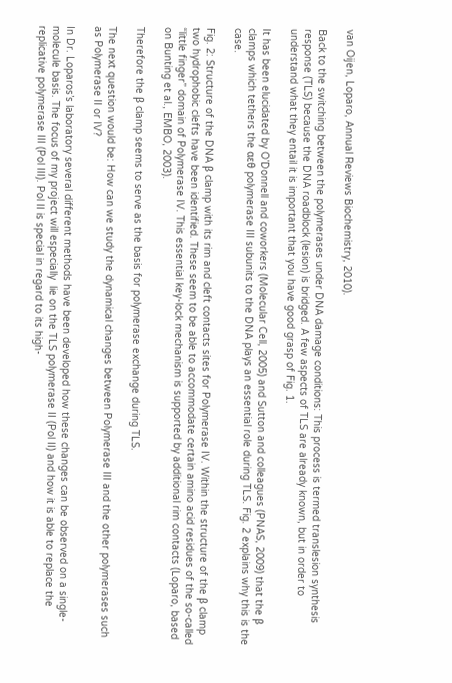van Oijen, Loparo, Annual Reviews Biochemistry, 2010).

Back to the switching between the polymerases under DNA damage conditions: This process is termed translesion synthesis response (TLS) because the DNA roadblock (lesion) is bridged. A few aspects of TLS are already known, but in order to understand what they entail it is important that you have good grasp of Fig. 1.

It has been elucidated by O’Donnell and coworkers (Molecular Cell, 2005) and Sutton and colleagues (PNAS, 2009) that the β clamps which tethers the αεθ polymerase III subunits to the DNA plays an essential role during TLS. Fig. 2 explains why this is the case.

Fig. 2: Structure of the DNA β clamp with its rim and cleft contacts sites for Polymerase IV. Within the structure of the β clamp two hydrophobic clefts have been identified. These seem to be able to accommodate certain amino acid residues of the so-called “little finger” domain of Polymerase IV. This essential key-lock mechanism is supported by additional rim contacts (Loparo, based on Bunting et al., EMBO, 2003).

Therefore the β clamp seems to serve as the basis for polymerase exchange during TLS.

The next question would be: How can we study the dynamical changes between Polymerase III and the other polymerases such as Polymerase II or IV?

In Dr. Loparos’s laboratory several different methods have been developed how these changes can be observed on a single-molecule basis. The focus of my project will especially  lie on the TLS polymerase II (Pol II) and how it is able to replace the replicative polymerase III (Pol III). Pol II is special in regard to its high-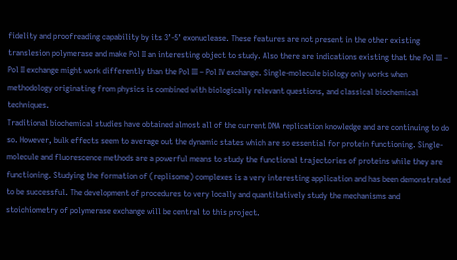fidelity and proofreading capability by its 3’-5’ exonuclease. These features are not present in the other existing translesion polymerase and make Pol II an interesting object to study. Also there are indications existing that the Pol III – Pol II exchange might work differently than the Pol III – Pol IV exchange. Single-molecule biology only works when methodology originating from physics is combined with biologically relevant questions, and classical biochemical techniques.
Traditional biochemical studies have obtained almost all of the current DNA replication knowledge and are continuing to do so. However, bulk effects seem to average out the dynamic states which are so essential for protein functioning. Single-molecule and fluorescence methods are a powerful means to study the functional trajectories of proteins while they are functioning. Studying the formation of (replisome) complexes is a very interesting application and has been demonstrated to be successful. The development of procedures to very locally and quantitatively study the mechanisms and stoichiometry of polymerase exchange will be central to this project.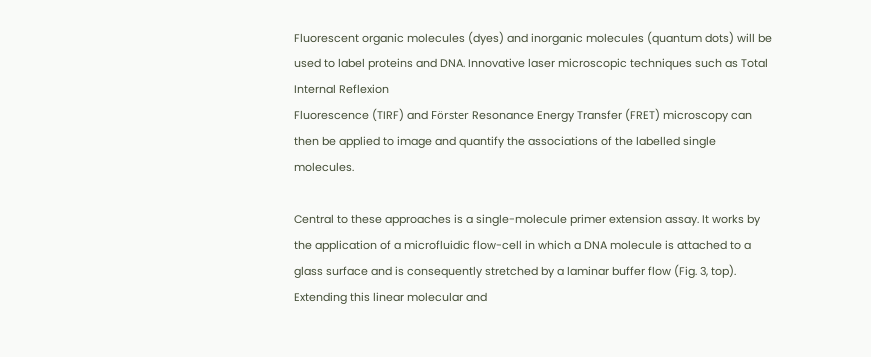Fluorescent organic molecules (dyes) and inorganic molecules (quantum dots) will be used to label proteins and DNA. Innovative laser microscopic techniques such as Total Internal Reflexion
Fluorescence (TIRF) and Förster Resonance Energy Transfer (FRET) microscopy can then be applied to image and quantify the associations of the labelled single molecules.

Central to these approaches is a single-molecule primer extension assay. It works by the application of a microfluidic flow-cell in which a DNA molecule is attached to a glass surface and is consequently stretched by a laminar buffer flow (Fig. 3, top). Extending this linear molecular and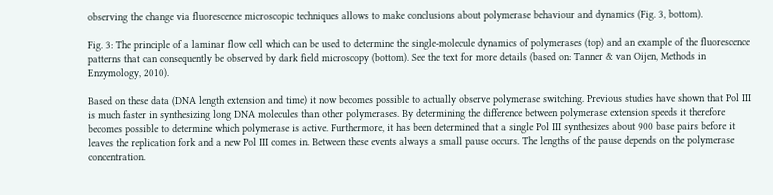observing the change via fluorescence microscopic techniques allows to make conclusions about polymerase behaviour and dynamics (Fig. 3, bottom).

Fig. 3: The principle of a laminar flow cell which can be used to determine the single-molecule dynamics of polymerases (top) and an example of the fluorescence patterns that can consequently be observed by dark field microscopy (bottom). See the text for more details (based on: Tanner & van Oijen, Methods in Enzymology, 2010).

Based on these data (DNA length extension and time) it now becomes possible to actually observe polymerase switching. Previous studies have shown that Pol III is much faster in synthesizing long DNA molecules than other polymerases. By determining the difference between polymerase extension speeds it therefore becomes possible to determine which polymerase is active. Furthermore, it has been determined that a single Pol III synthesizes about 900 base pairs before it leaves the replication fork and a new Pol III comes in. Between these events always a small pause occurs. The lengths of the pause depends on the polymerase concentration.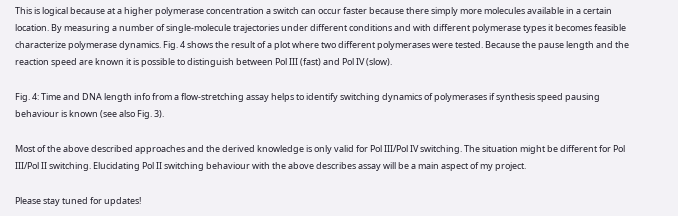This is logical because at a higher polymerase concentration a switch can occur faster because there simply more molecules available in a certain location. By measuring a number of single-molecule trajectories under different conditions and with different polymerase types it becomes feasible characterize polymerase dynamics. Fig. 4 shows the result of a plot where two different polymerases were tested. Because the pause length and the reaction speed are known it is possible to distinguish between Pol III (fast) and Pol IV (slow).

Fig. 4: Time and DNA length info from a flow-stretching assay helps to identify switching dynamics of polymerases if synthesis speed pausing behaviour is known (see also Fig. 3).

Most of the above described approaches and the derived knowledge is only valid for Pol III/Pol IV switching. The situation might be different for Pol III/Pol II switching. Elucidating Pol II switching behaviour with the above describes assay will be a main aspect of my project.

Please stay tuned for updates!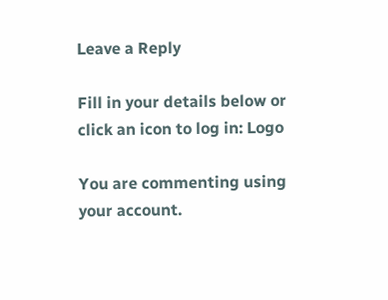Leave a Reply

Fill in your details below or click an icon to log in: Logo

You are commenting using your account.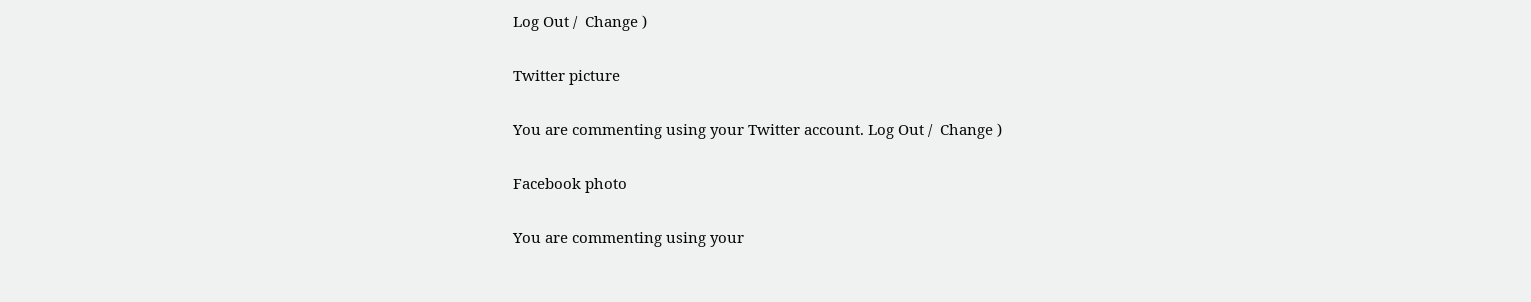Log Out /  Change )

Twitter picture

You are commenting using your Twitter account. Log Out /  Change )

Facebook photo

You are commenting using your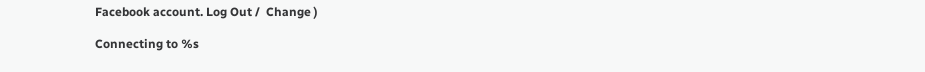Facebook account. Log Out /  Change )

Connecting to %s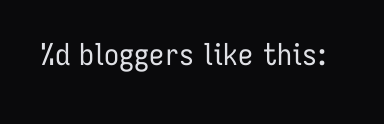%d bloggers like this: